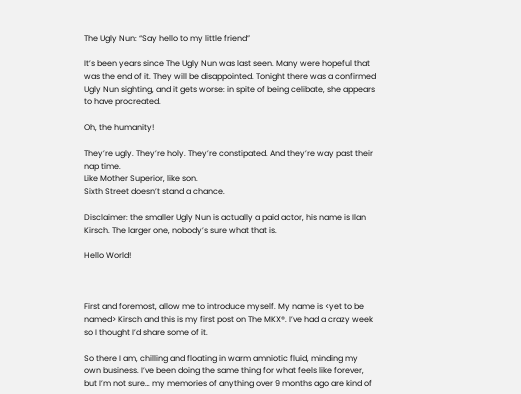The Ugly Nun: “Say hello to my little friend”

It’s been years since The Ugly Nun was last seen. Many were hopeful that was the end of it. They will be disappointed. Tonight there was a confirmed Ugly Nun sighting, and it gets worse: in spite of being celibate, she appears to have procreated.

Oh, the humanity!

They’re ugly. They’re holy. They’re constipated. And they’re way past their nap time.
Like Mother Superior, like son.
Sixth Street doesn’t stand a chance.

Disclaimer: the smaller Ugly Nun is actually a paid actor, his name is Ilan Kirsch. The larger one, nobody’s sure what that is.

Hello World!



First and foremost, allow me to introduce myself. My name is <yet to be named> Kirsch and this is my first post on The MKX®. I’ve had a crazy week so I thought I’d share some of it.

So there I am, chilling and floating in warm amniotic fluid, minding my own business. I’ve been doing the same thing for what feels like forever, but I’m not sure… my memories of anything over 9 months ago are kind of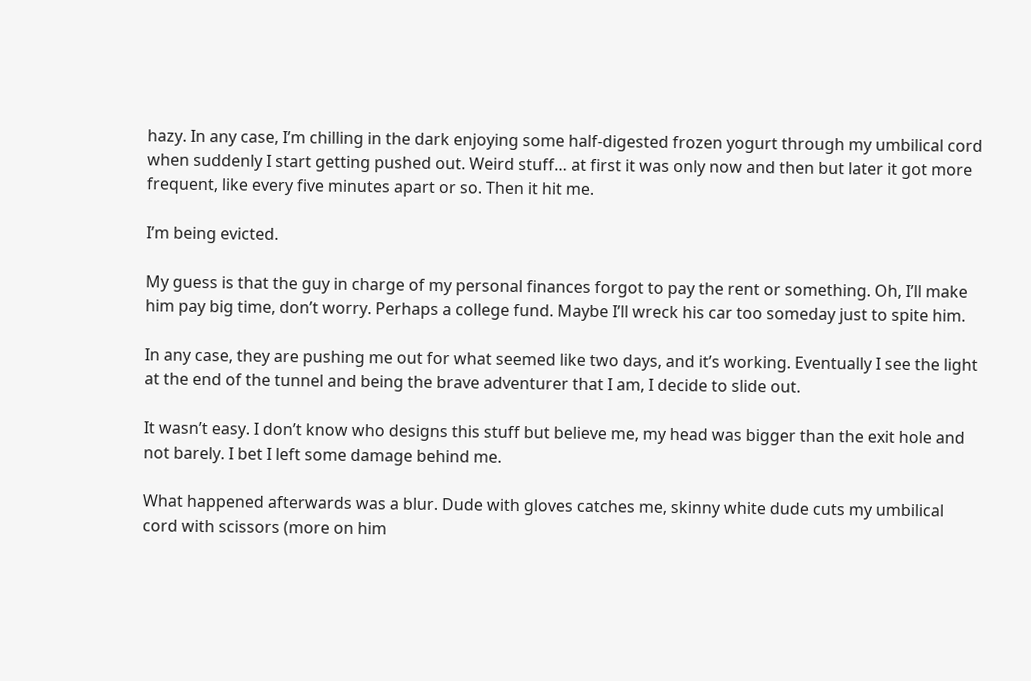hazy. In any case, I’m chilling in the dark enjoying some half-digested frozen yogurt through my umbilical cord when suddenly I start getting pushed out. Weird stuff… at first it was only now and then but later it got more frequent, like every five minutes apart or so. Then it hit me.

I’m being evicted.

My guess is that the guy in charge of my personal finances forgot to pay the rent or something. Oh, I’ll make him pay big time, don’t worry. Perhaps a college fund. Maybe I’ll wreck his car too someday just to spite him.

In any case, they are pushing me out for what seemed like two days, and it’s working. Eventually I see the light at the end of the tunnel and being the brave adventurer that I am, I decide to slide out.

It wasn’t easy. I don’t know who designs this stuff but believe me, my head was bigger than the exit hole and not barely. I bet I left some damage behind me.

What happened afterwards was a blur. Dude with gloves catches me, skinny white dude cuts my umbilical cord with scissors (more on him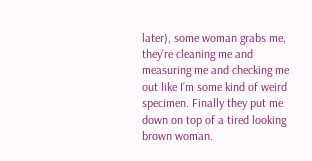later), some woman grabs me, they’re cleaning me and measuring me and checking me out like I’m some kind of weird specimen. Finally they put me down on top of a tired looking brown woman.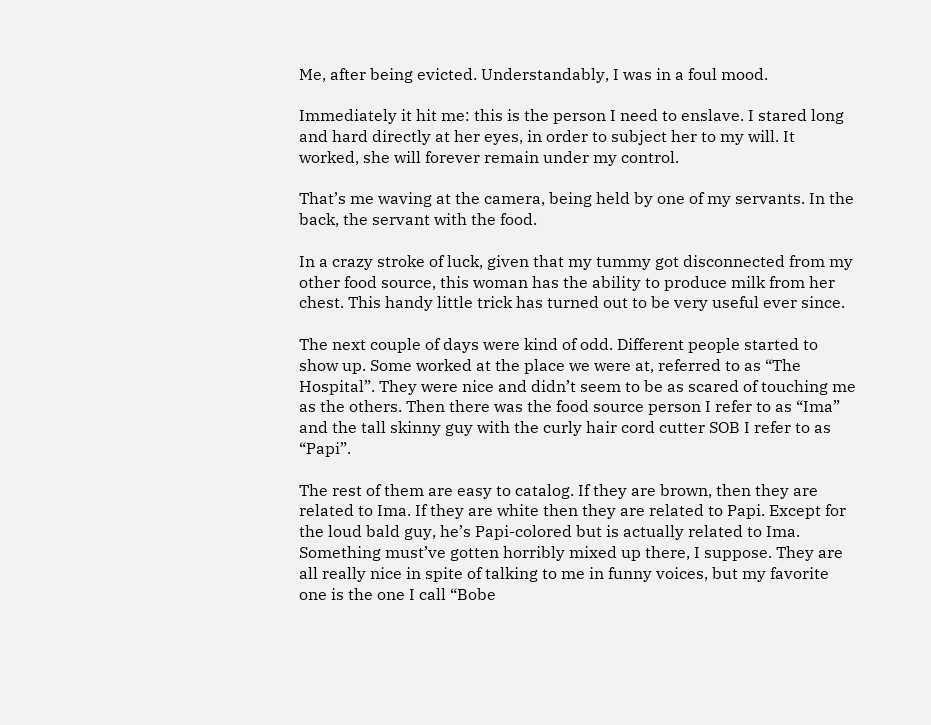Me, after being evicted. Understandably, I was in a foul mood.

Immediately it hit me: this is the person I need to enslave. I stared long and hard directly at her eyes, in order to subject her to my will. It worked, she will forever remain under my control.

That’s me waving at the camera, being held by one of my servants. In the back, the servant with the food.

In a crazy stroke of luck, given that my tummy got disconnected from my other food source, this woman has the ability to produce milk from her chest. This handy little trick has turned out to be very useful ever since.

The next couple of days were kind of odd. Different people started to show up. Some worked at the place we were at, referred to as “The Hospital”. They were nice and didn’t seem to be as scared of touching me as the others. Then there was the food source person I refer to as “Ima” and the tall skinny guy with the curly hair cord cutter SOB I refer to as “Papi”.

The rest of them are easy to catalog. If they are brown, then they are related to Ima. If they are white then they are related to Papi. Except for the loud bald guy, he’s Papi-colored but is actually related to Ima. Something must’ve gotten horribly mixed up there, I suppose. They are all really nice in spite of talking to me in funny voices, but my favorite one is the one I call “Bobe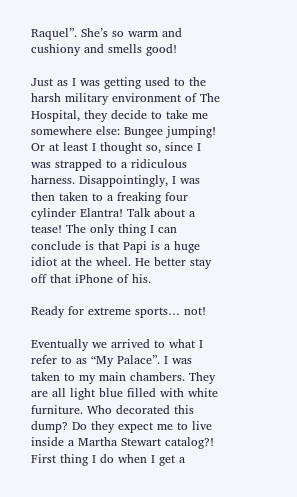Raquel”. She’s so warm and cushiony and smells good!

Just as I was getting used to the harsh military environment of The Hospital, they decide to take me somewhere else: Bungee jumping! Or at least I thought so, since I was strapped to a ridiculous harness. Disappointingly, I was then taken to a freaking four cylinder Elantra! Talk about a tease! The only thing I can conclude is that Papi is a huge idiot at the wheel. He better stay off that iPhone of his.

Ready for extreme sports… not!

Eventually we arrived to what I refer to as “My Palace”. I was taken to my main chambers. They are all light blue filled with white furniture. Who decorated this dump? Do they expect me to live inside a Martha Stewart catalog?! First thing I do when I get a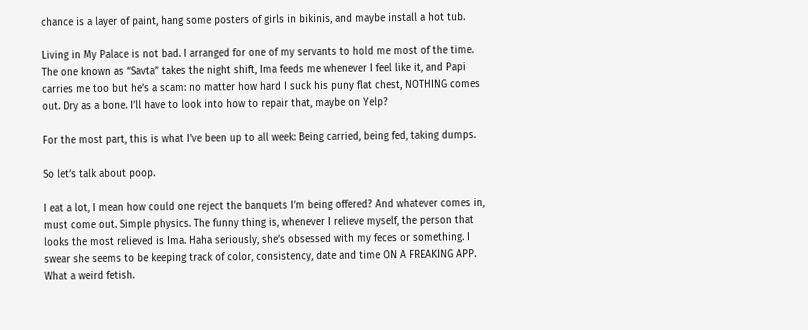chance is a layer of paint, hang some posters of girls in bikinis, and maybe install a hot tub.

Living in My Palace is not bad. I arranged for one of my servants to hold me most of the time. The one known as “Savta” takes the night shift, Ima feeds me whenever I feel like it, and Papi carries me too but he’s a scam: no matter how hard I suck his puny flat chest, NOTHING comes out. Dry as a bone. I’ll have to look into how to repair that, maybe on Yelp?

For the most part, this is what I’ve been up to all week: Being carried, being fed, taking dumps.

So let’s talk about poop.

I eat a lot, I mean how could one reject the banquets I’m being offered? And whatever comes in, must come out. Simple physics. The funny thing is, whenever I relieve myself, the person that looks the most relieved is Ima. Haha seriously, she’s obsessed with my feces or something. I swear she seems to be keeping track of color, consistency, date and time ON A FREAKING APP. What a weird fetish.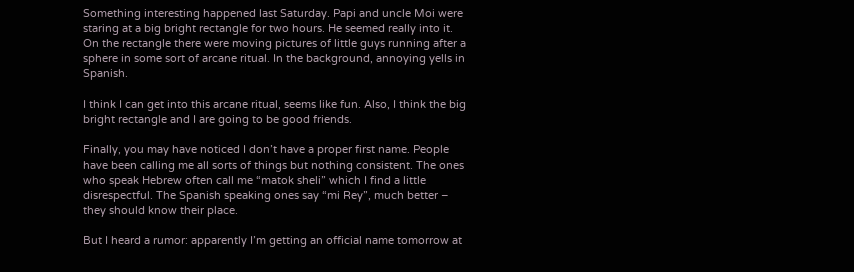Something interesting happened last Saturday. Papi and uncle Moi were staring at a big bright rectangle for two hours. He seemed really into it. On the rectangle there were moving pictures of little guys running after a sphere in some sort of arcane ritual. In the background, annoying yells in Spanish.

I think I can get into this arcane ritual, seems like fun. Also, I think the big bright rectangle and I are going to be good friends.

Finally, you may have noticed I don’t have a proper first name. People have been calling me all sorts of things but nothing consistent. The ones who speak Hebrew often call me “matok sheli” which I find a little disrespectful. The Spanish speaking ones say “mi Rey”, much better – they should know their place.

But I heard a rumor: apparently I’m getting an official name tomorrow at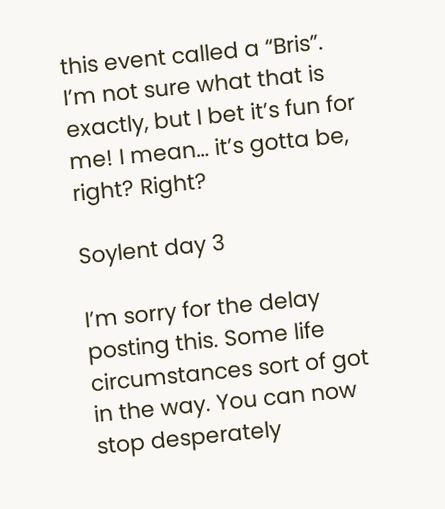this event called a “Bris”. I’m not sure what that is exactly, but I bet it’s fun for me! I mean… it’s gotta be, right? Right?

Soylent day 3

I’m sorry for the delay posting this. Some life circumstances sort of got in the way. You can now stop desperately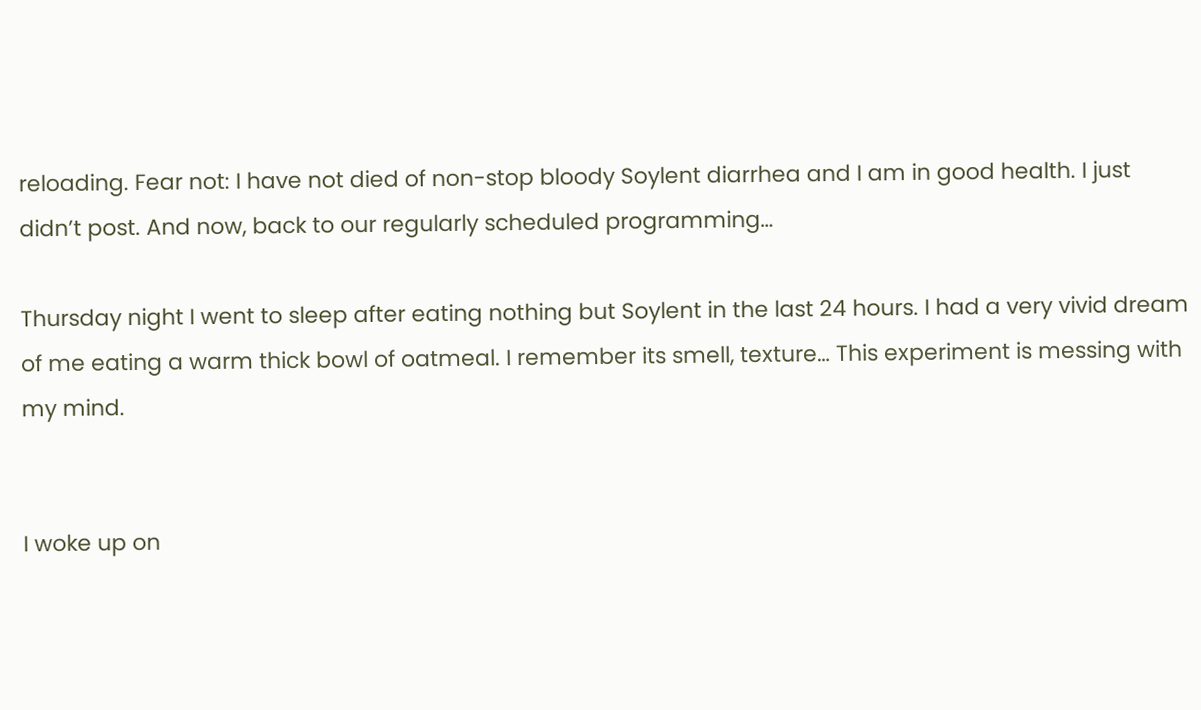reloading. Fear not: I have not died of non-stop bloody Soylent diarrhea and I am in good health. I just didn’t post. And now, back to our regularly scheduled programming…

Thursday night I went to sleep after eating nothing but Soylent in the last 24 hours. I had a very vivid dream of me eating a warm thick bowl of oatmeal. I remember its smell, texture… This experiment is messing with my mind.


I woke up on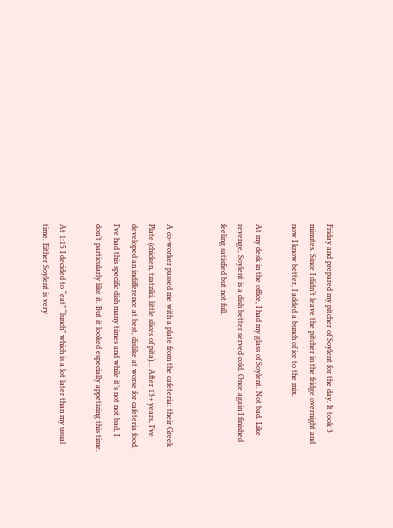Friday and prepared my pitcher of Soylent for the day. It took 3 minutes. Since I didn’t leave the pitcher in the fridge overnight and now I know better, I added a bunch of ice to the mix.

At my desk in the office, I had my glass of Soylent. Not bad. Like revenge, Soylent is a dish better served cold. Once again I finished feeling satisfied but not full.


A co-worker passed me with a plate from the cafeteria: their Greek Plate (chicken, tzatziki, little slices of pita)… After 13+ years, I’ve developed an indifference at best, dislike at worse for cafeteria food. I’ve had this specific dish many times and while it’s not not bad, I don’t particularly like it. But it looked especially appetizing this time.

At 1:15 I decided to “eat” “lunch” which is a lot later than my usual time. Either Soylent is very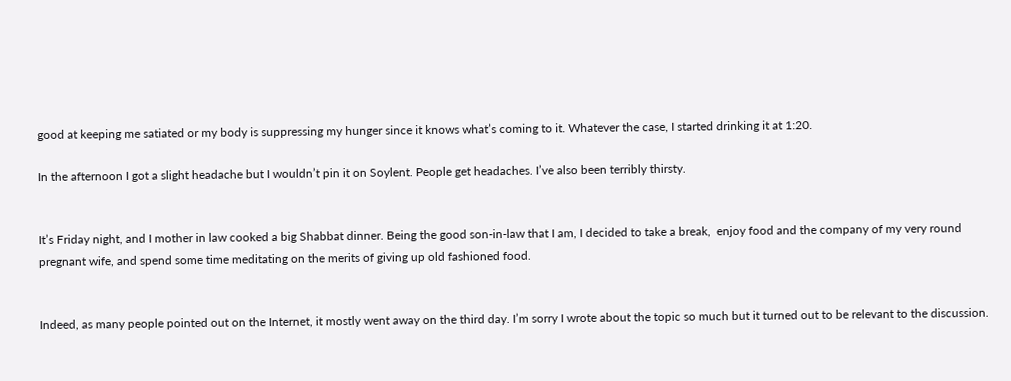good at keeping me satiated or my body is suppressing my hunger since it knows what’s coming to it. Whatever the case, I started drinking it at 1:20.

In the afternoon I got a slight headache but I wouldn’t pin it on Soylent. People get headaches. I’ve also been terribly thirsty.


It’s Friday night, and I mother in law cooked a big Shabbat dinner. Being the good son-in-law that I am, I decided to take a break,  enjoy food and the company of my very round pregnant wife, and spend some time meditating on the merits of giving up old fashioned food.


Indeed, as many people pointed out on the Internet, it mostly went away on the third day. I’m sorry I wrote about the topic so much but it turned out to be relevant to the discussion.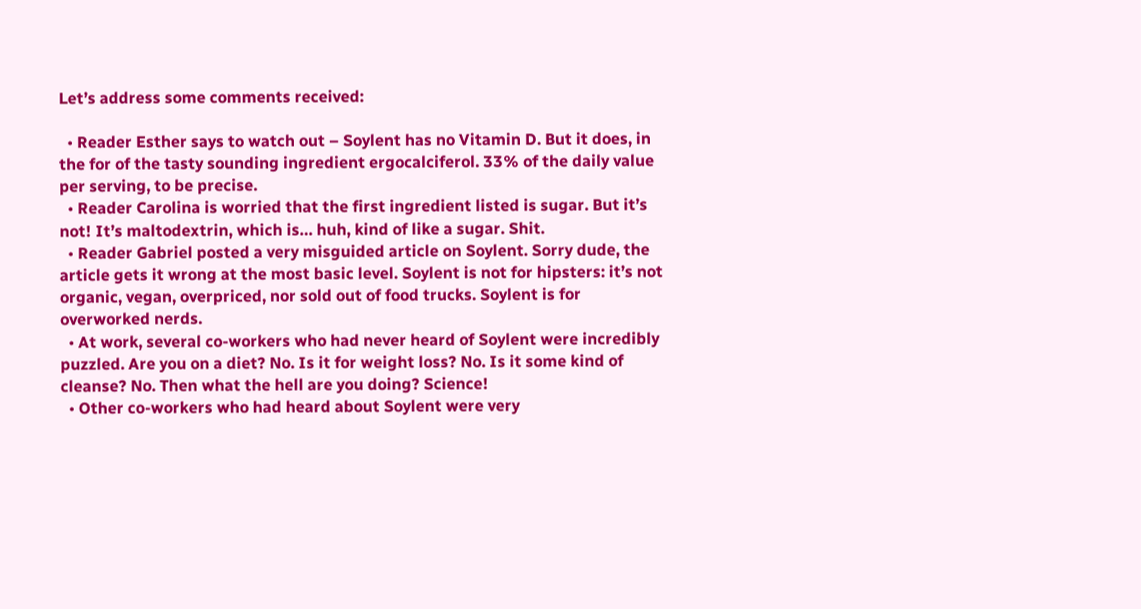Let’s address some comments received:

  • Reader Esther says to watch out – Soylent has no Vitamin D. But it does, in the for of the tasty sounding ingredient ergocalciferol. 33% of the daily value per serving, to be precise.
  • Reader Carolina is worried that the first ingredient listed is sugar. But it’s not! It’s maltodextrin, which is… huh, kind of like a sugar. Shit.
  • Reader Gabriel posted a very misguided article on Soylent. Sorry dude, the article gets it wrong at the most basic level. Soylent is not for hipsters: it’s not organic, vegan, overpriced, nor sold out of food trucks. Soylent is for overworked nerds.
  • At work, several co-workers who had never heard of Soylent were incredibly puzzled. Are you on a diet? No. Is it for weight loss? No. Is it some kind of cleanse? No. Then what the hell are you doing? Science!
  • Other co-workers who had heard about Soylent were very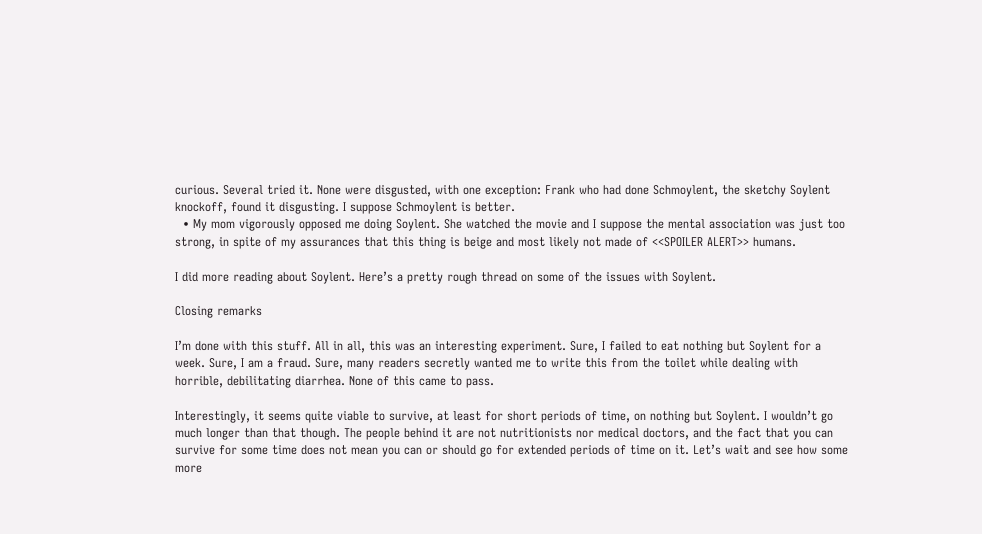curious. Several tried it. None were disgusted, with one exception: Frank who had done Schmoylent, the sketchy Soylent knockoff, found it disgusting. I suppose Schmoylent is better.
  • My mom vigorously opposed me doing Soylent. She watched the movie and I suppose the mental association was just too strong, in spite of my assurances that this thing is beige and most likely not made of <<SPOILER ALERT>> humans.

I did more reading about Soylent. Here’s a pretty rough thread on some of the issues with Soylent.

Closing remarks

I’m done with this stuff. All in all, this was an interesting experiment. Sure, I failed to eat nothing but Soylent for a week. Sure, I am a fraud. Sure, many readers secretly wanted me to write this from the toilet while dealing with horrible, debilitating diarrhea. None of this came to pass.

Interestingly, it seems quite viable to survive, at least for short periods of time, on nothing but Soylent. I wouldn’t go much longer than that though. The people behind it are not nutritionists nor medical doctors, and the fact that you can survive for some time does not mean you can or should go for extended periods of time on it. Let’s wait and see how some more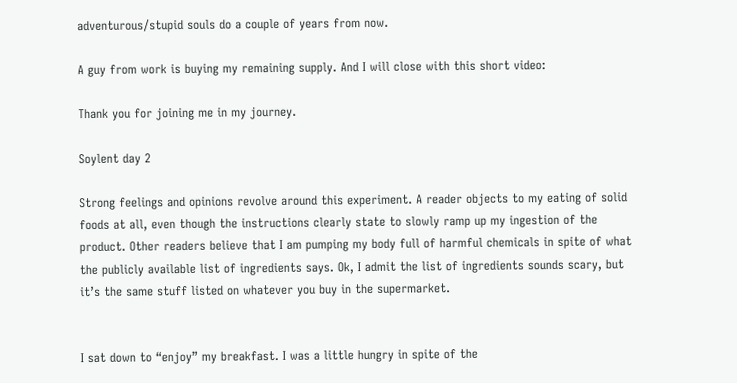adventurous/stupid souls do a couple of years from now.

A guy from work is buying my remaining supply. And I will close with this short video:

Thank you for joining me in my journey.

Soylent day 2

Strong feelings and opinions revolve around this experiment. A reader objects to my eating of solid foods at all, even though the instructions clearly state to slowly ramp up my ingestion of the product. Other readers believe that I am pumping my body full of harmful chemicals in spite of what the publicly available list of ingredients says. Ok, I admit the list of ingredients sounds scary, but it’s the same stuff listed on whatever you buy in the supermarket.


I sat down to “enjoy” my breakfast. I was a little hungry in spite of the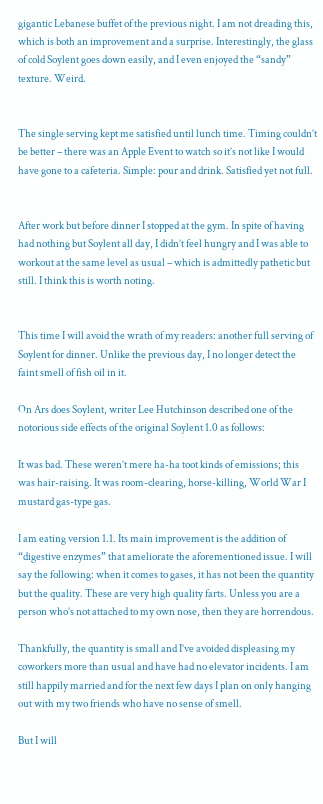gigantic Lebanese buffet of the previous night. I am not dreading this, which is both an improvement and a surprise. Interestingly, the glass of cold Soylent goes down easily, and I even enjoyed the “sandy” texture. Weird.


The single serving kept me satisfied until lunch time. Timing couldn’t be better – there was an Apple Event to watch so it’s not like I would have gone to a cafeteria. Simple: pour and drink. Satisfied yet not full.


After work but before dinner I stopped at the gym. In spite of having had nothing but Soylent all day, I didn’t feel hungry and I was able to workout at the same level as usual – which is admittedly pathetic but still. I think this is worth noting.


This time I will avoid the wrath of my readers: another full serving of Soylent for dinner. Unlike the previous day, I no longer detect the faint smell of fish oil in it.

On Ars does Soylent, writer Lee Hutchinson described one of the notorious side effects of the original Soylent 1.0 as follows:

It was bad. These weren’t mere ha-ha toot kinds of emissions; this was hair-raising. It was room-clearing, horse-killing, World War I mustard gas-type gas.

I am eating version 1.1. Its main improvement is the addition of “digestive enzymes” that ameliorate the aforementioned issue. I will say the following: when it comes to gases, it has not been the quantity but the quality. These are very high quality farts. Unless you are a person who’s not attached to my own nose, then they are horrendous.

Thankfully, the quantity is small and I’ve avoided displeasing my coworkers more than usual and have had no elevator incidents. I am still happily married and for the next few days I plan on only hanging out with my two friends who have no sense of smell.

But I will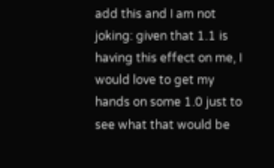add this and I am not joking: given that 1.1 is having this effect on me, I would love to get my hands on some 1.0 just to see what that would be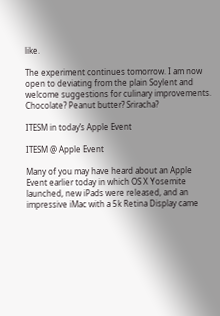like.

The experiment continues tomorrow. I am now open to deviating from the plain Soylent and welcome suggestions for culinary improvements. Chocolate? Peanut butter? Sriracha?

ITESM in today’s Apple Event

ITESM @ Apple Event

Many of you may have heard about an Apple Event earlier today in which OS X Yosemite launched, new iPads were released, and an impressive iMac with a 5k Retina Display came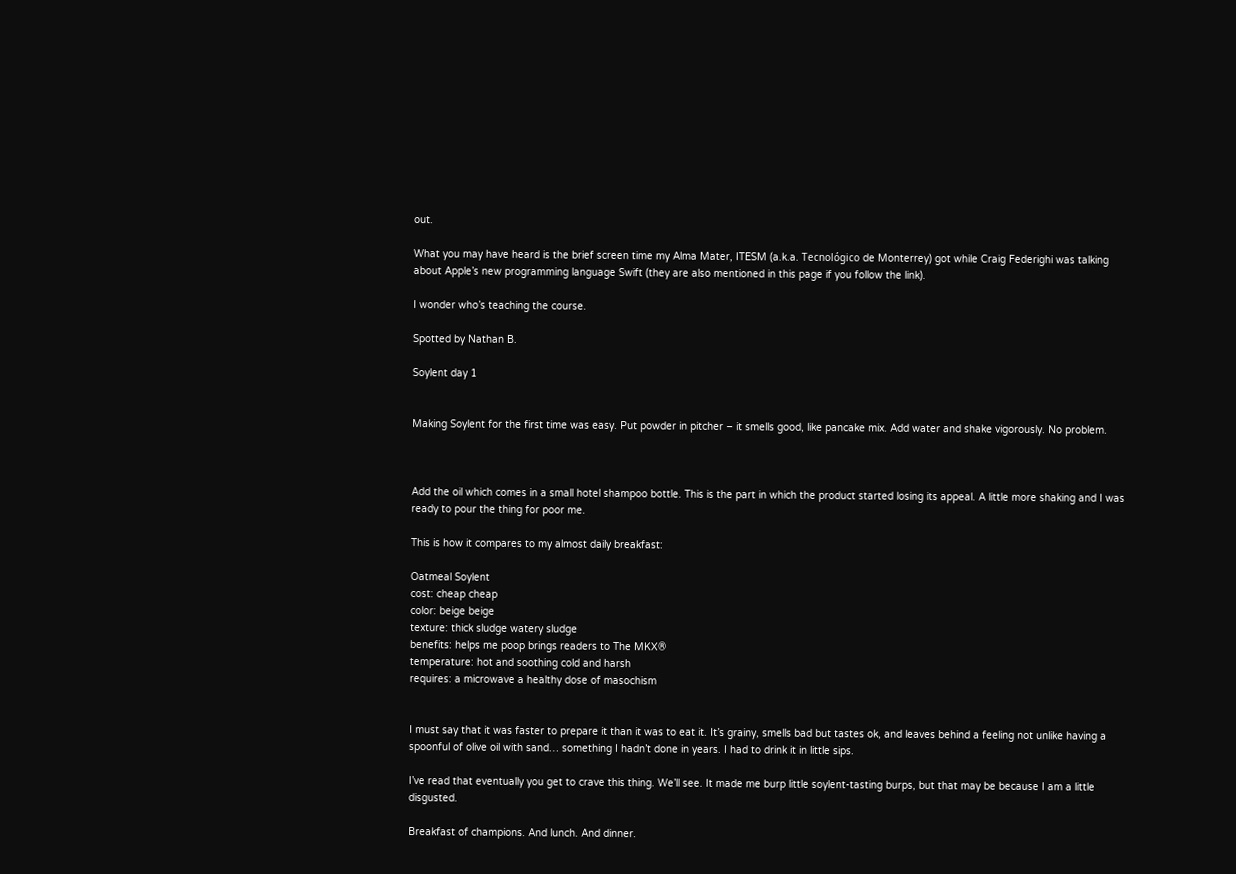out.

What you may have heard is the brief screen time my Alma Mater, ITESM (a.k.a. Tecnológico de Monterrey) got while Craig Federighi was talking about Apple’s new programming language Swift (they are also mentioned in this page if you follow the link).

I wonder who’s teaching the course.

Spotted by Nathan B.

Soylent day 1


Making Soylent for the first time was easy. Put powder in pitcher – it smells good, like pancake mix. Add water and shake vigorously. No problem.



Add the oil which comes in a small hotel shampoo bottle. This is the part in which the product started losing its appeal. A little more shaking and I was ready to pour the thing for poor me.

This is how it compares to my almost daily breakfast:

Oatmeal Soylent
cost: cheap cheap
color: beige beige
texture: thick sludge watery sludge
benefits: helps me poop brings readers to The MKX®
temperature: hot and soothing cold and harsh
requires: a microwave a healthy dose of masochism


I must say that it was faster to prepare it than it was to eat it. It’s grainy, smells bad but tastes ok, and leaves behind a feeling not unlike having a spoonful of olive oil with sand… something I hadn’t done in years. I had to drink it in little sips.

I’ve read that eventually you get to crave this thing. We’ll see. It made me burp little soylent-tasting burps, but that may be because I am a little disgusted.

Breakfast of champions. And lunch. And dinner.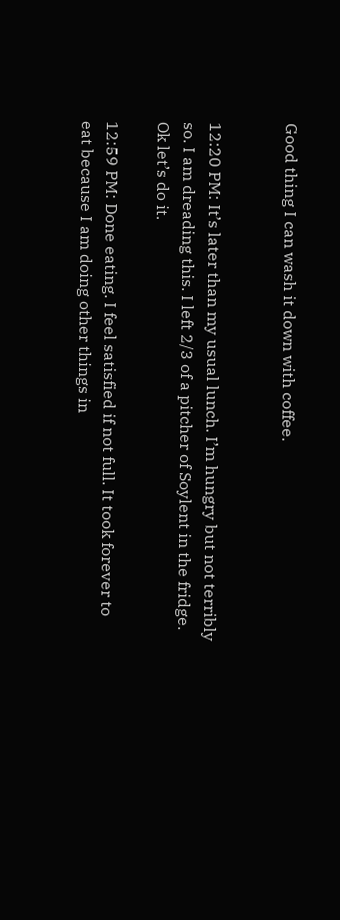Good thing I can wash it down with coffee.


12:20 PM: It’s later than my usual lunch. I’m hungry but not terribly so. I am dreading this. I left 2/3 of a pitcher of Soylent in the fridge. Ok let’s do it.

12:59 PM: Done eating. I feel satisfied if not full. It took forever to eat because I am doing other things in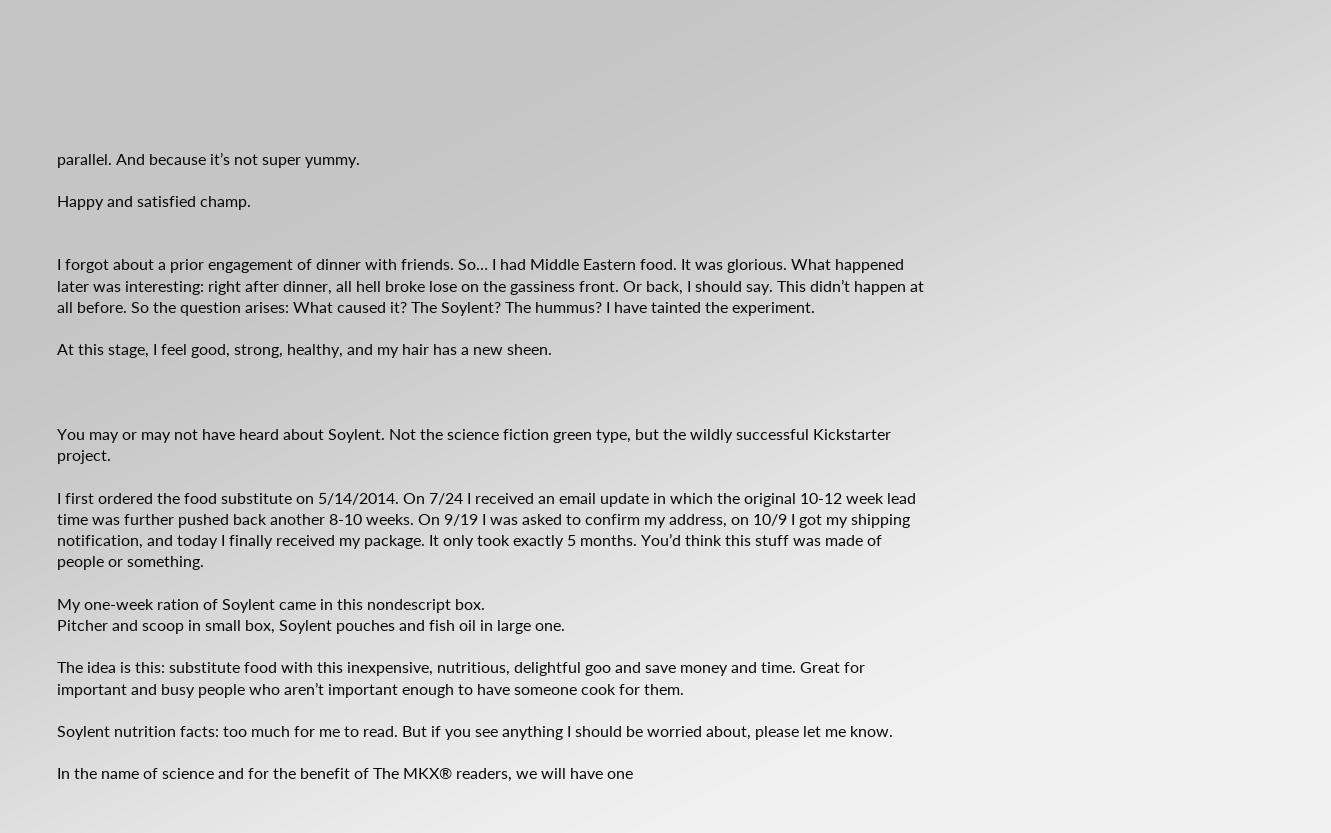parallel. And because it’s not super yummy.

Happy and satisfied champ.


I forgot about a prior engagement of dinner with friends. So… I had Middle Eastern food. It was glorious. What happened later was interesting: right after dinner, all hell broke lose on the gassiness front. Or back, I should say. This didn’t happen at all before. So the question arises: What caused it? The Soylent? The hummus? I have tainted the experiment.

At this stage, I feel good, strong, healthy, and my hair has a new sheen.



You may or may not have heard about Soylent. Not the science fiction green type, but the wildly successful Kickstarter project.

I first ordered the food substitute on 5/14/2014. On 7/24 I received an email update in which the original 10-12 week lead time was further pushed back another 8-10 weeks. On 9/19 I was asked to confirm my address, on 10/9 I got my shipping notification, and today I finally received my package. It only took exactly 5 months. You’d think this stuff was made of people or something.

My one-week ration of Soylent came in this nondescript box.
Pitcher and scoop in small box, Soylent pouches and fish oil in large one.

The idea is this: substitute food with this inexpensive, nutritious, delightful goo and save money and time. Great for important and busy people who aren’t important enough to have someone cook for them.

Soylent nutrition facts: too much for me to read. But if you see anything I should be worried about, please let me know.

In the name of science and for the benefit of The MKX® readers, we will have one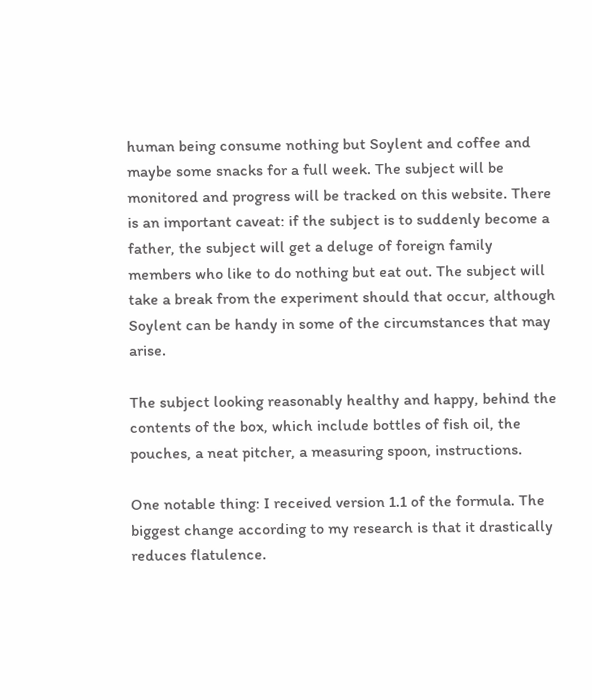human being consume nothing but Soylent and coffee and maybe some snacks for a full week. The subject will be monitored and progress will be tracked on this website. There is an important caveat: if the subject is to suddenly become a father, the subject will get a deluge of foreign family members who like to do nothing but eat out. The subject will take a break from the experiment should that occur, although Soylent can be handy in some of the circumstances that may arise.

The subject looking reasonably healthy and happy, behind the contents of the box, which include bottles of fish oil, the pouches, a neat pitcher, a measuring spoon, instructions.

One notable thing: I received version 1.1 of the formula. The biggest change according to my research is that it drastically reduces flatulence.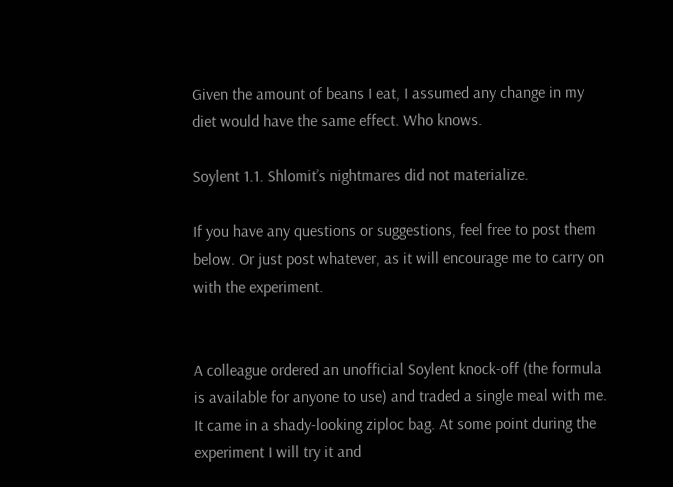Given the amount of beans I eat, I assumed any change in my diet would have the same effect. Who knows.

Soylent 1.1. Shlomit’s nightmares did not materialize.

If you have any questions or suggestions, feel free to post them below. Or just post whatever, as it will encourage me to carry on with the experiment.


A colleague ordered an unofficial Soylent knock-off (the formula is available for anyone to use) and traded a single meal with me. It came in a shady-looking ziploc bag. At some point during the experiment I will try it and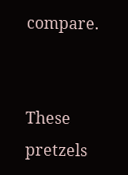compare.


These pretzels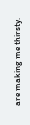are making me thirsty.